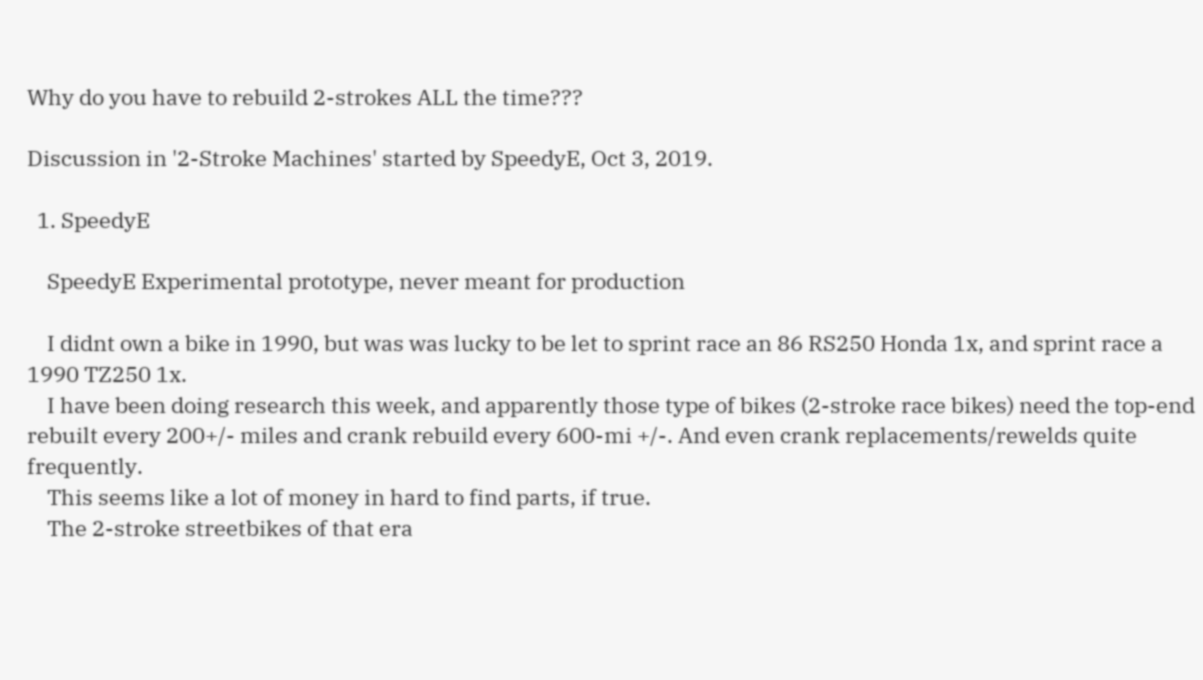Why do you have to rebuild 2-strokes ALL the time???

Discussion in '2-Stroke Machines' started by SpeedyE, Oct 3, 2019.

  1. SpeedyE

    SpeedyE Experimental prototype, never meant for production

    I didnt own a bike in 1990, but was was lucky to be let to sprint race an 86 RS250 Honda 1x, and sprint race a 1990 TZ250 1x.
    I have been doing research this week, and apparently those type of bikes (2-stroke race bikes) need the top-end rebuilt every 200+/- miles and crank rebuild every 600-mi +/-. And even crank replacements/rewelds quite frequently.
    This seems like a lot of money in hard to find parts, if true.
    The 2-stroke streetbikes of that era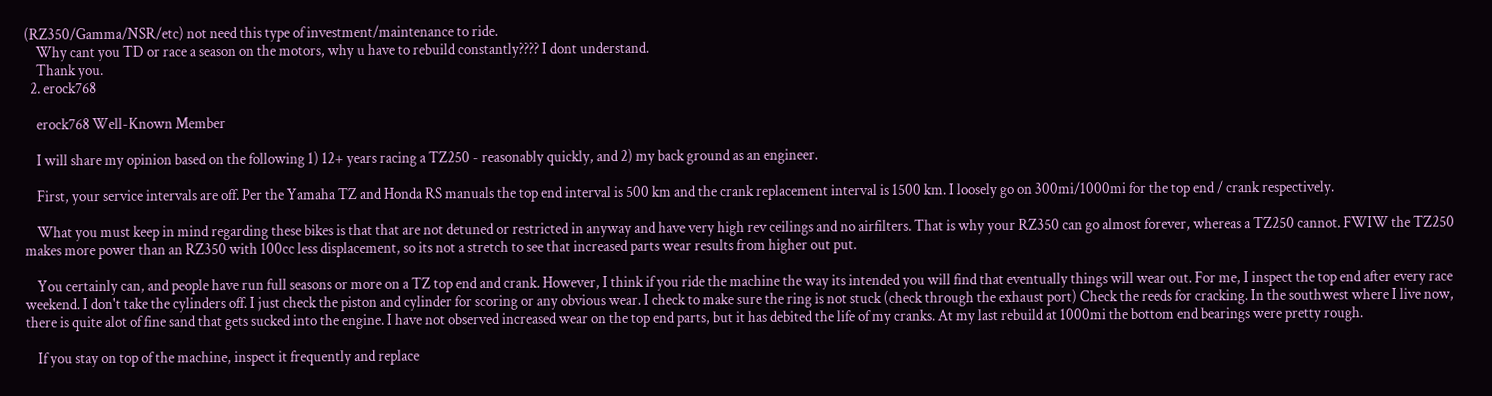(RZ350/Gamma/NSR/etc) not need this type of investment/maintenance to ride.
    Why cant you TD or race a season on the motors, why u have to rebuild constantly???? I dont understand.
    Thank you.
  2. erock768

    erock768 Well-Known Member

    I will share my opinion based on the following 1) 12+ years racing a TZ250 - reasonably quickly, and 2) my back ground as an engineer.

    First, your service intervals are off. Per the Yamaha TZ and Honda RS manuals the top end interval is 500 km and the crank replacement interval is 1500 km. I loosely go on 300mi/1000mi for the top end / crank respectively.

    What you must keep in mind regarding these bikes is that that are not detuned or restricted in anyway and have very high rev ceilings and no airfilters. That is why your RZ350 can go almost forever, whereas a TZ250 cannot. FWIW the TZ250 makes more power than an RZ350 with 100cc less displacement, so its not a stretch to see that increased parts wear results from higher out put.

    You certainly can, and people have run full seasons or more on a TZ top end and crank. However, I think if you ride the machine the way its intended you will find that eventually things will wear out. For me, I inspect the top end after every race weekend. I don't take the cylinders off. I just check the piston and cylinder for scoring or any obvious wear. I check to make sure the ring is not stuck (check through the exhaust port) Check the reeds for cracking. In the southwest where I live now, there is quite alot of fine sand that gets sucked into the engine. I have not observed increased wear on the top end parts, but it has debited the life of my cranks. At my last rebuild at 1000mi the bottom end bearings were pretty rough.

    If you stay on top of the machine, inspect it frequently and replace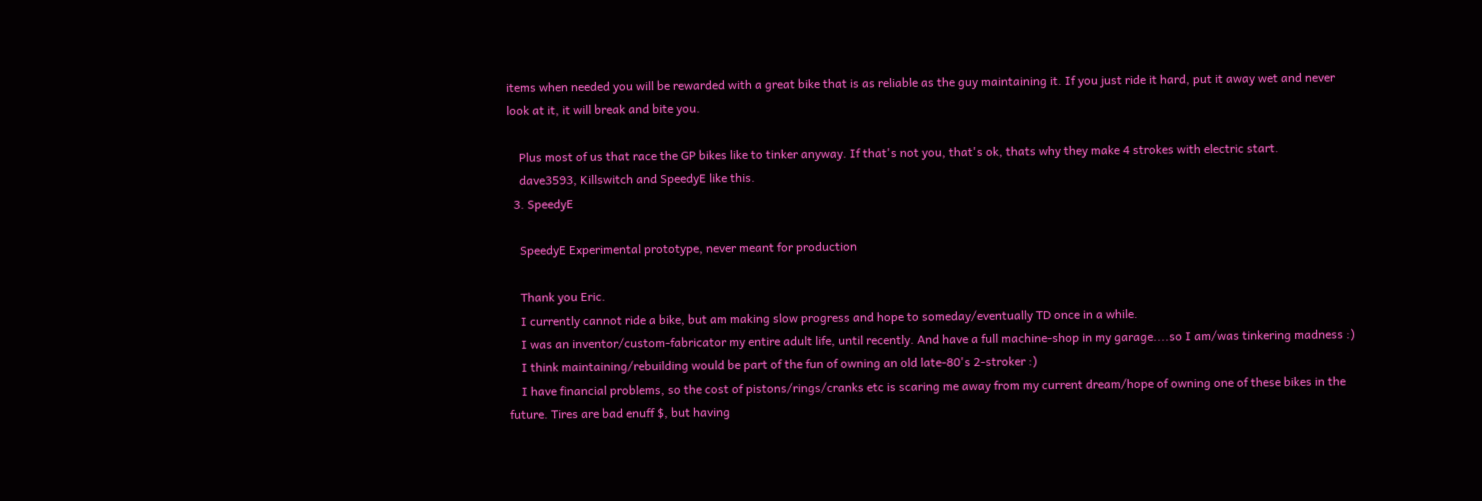items when needed you will be rewarded with a great bike that is as reliable as the guy maintaining it. If you just ride it hard, put it away wet and never look at it, it will break and bite you.

    Plus most of us that race the GP bikes like to tinker anyway. If that's not you, that's ok, thats why they make 4 strokes with electric start.
    dave3593, Killswitch and SpeedyE like this.
  3. SpeedyE

    SpeedyE Experimental prototype, never meant for production

    Thank you Eric.
    I currently cannot ride a bike, but am making slow progress and hope to someday/eventually TD once in a while.
    I was an inventor/custom-fabricator my entire adult life, until recently. And have a full machine-shop in my garage....so I am/was tinkering madness :)
    I think maintaining/rebuilding would be part of the fun of owning an old late-80's 2-stroker :)
    I have financial problems, so the cost of pistons/rings/cranks etc is scaring me away from my current dream/hope of owning one of these bikes in the future. Tires are bad enuff $, but having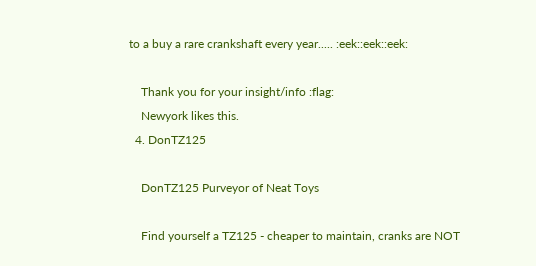to a buy a rare crankshaft every year..... :eek::eek::eek:

    Thank you for your insight/info :flag:
    Newyork likes this.
  4. DonTZ125

    DonTZ125 Purveyor of Neat Toys

    Find yourself a TZ125 - cheaper to maintain, cranks are NOT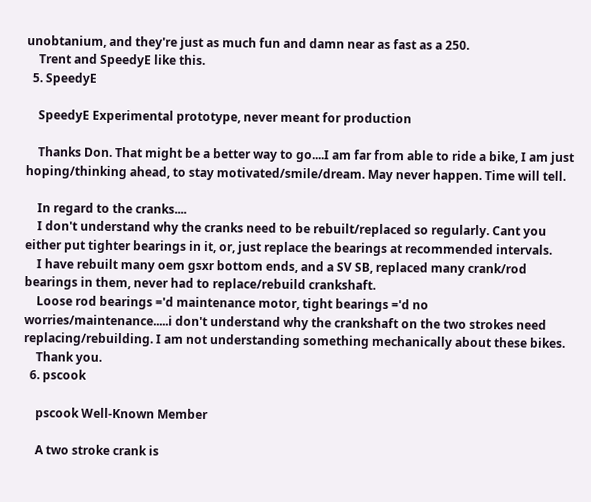unobtanium, and they're just as much fun and damn near as fast as a 250.
    Trent and SpeedyE like this.
  5. SpeedyE

    SpeedyE Experimental prototype, never meant for production

    Thanks Don. That might be a better way to go....I am far from able to ride a bike, I am just hoping/thinking ahead, to stay motivated/smile/dream. May never happen. Time will tell.

    In regard to the cranks....
    I don't understand why the cranks need to be rebuilt/replaced so regularly. Cant you either put tighter bearings in it, or, just replace the bearings at recommended intervals.
    I have rebuilt many oem gsxr bottom ends, and a SV SB, replaced many crank/rod bearings in them, never had to replace/rebuild crankshaft.
    Loose rod bearings ='d maintenance motor, tight bearings ='d no worries/maintenance.....i don't understand why the crankshaft on the two strokes need replacing/rebuilding. I am not understanding something mechanically about these bikes.
    Thank you.
  6. pscook

    pscook Well-Known Member

    A two stroke crank is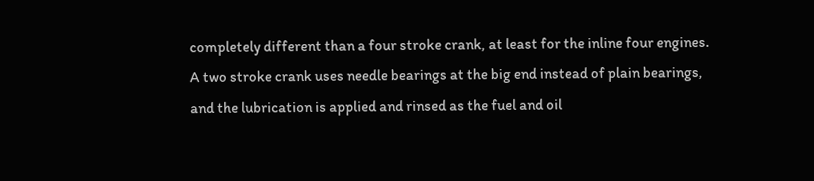completely different than a four stroke crank, at least for the inline four engines. A two stroke crank uses needle bearings at the big end instead of plain bearings, and the lubrication is applied and rinsed as the fuel and oil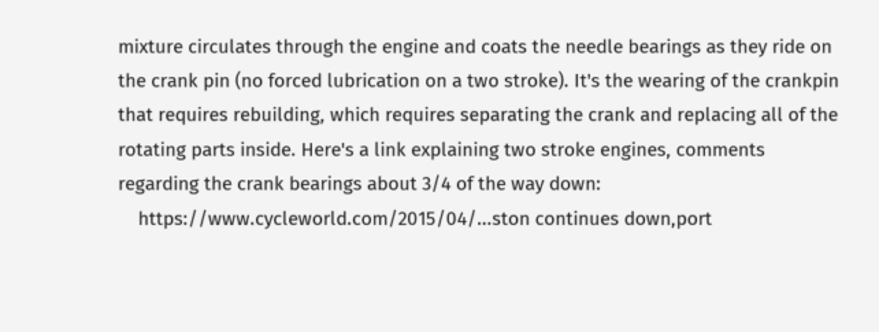mixture circulates through the engine and coats the needle bearings as they ride on the crank pin (no forced lubrication on a two stroke). It's the wearing of the crankpin that requires rebuilding, which requires separating the crank and replacing all of the rotating parts inside. Here's a link explaining two stroke engines, comments regarding the crank bearings about 3/4 of the way down:
    https://www.cycleworld.com/2015/04/...ston continues down,port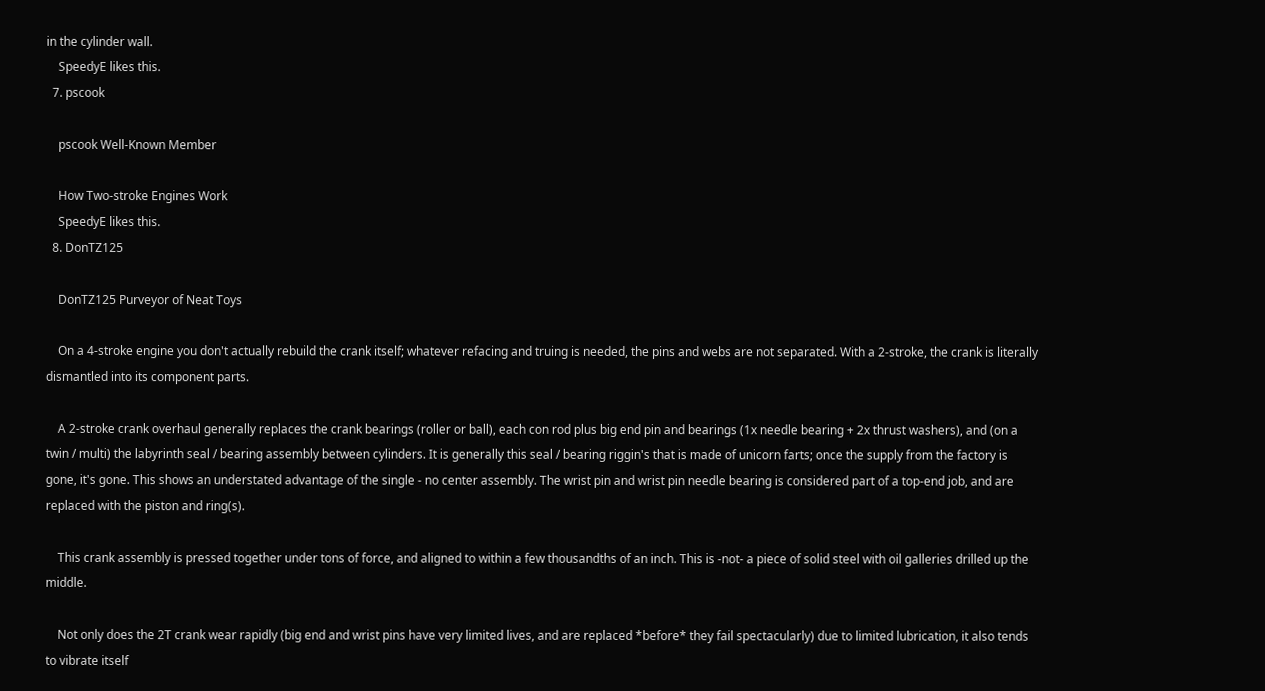in the cylinder wall.
    SpeedyE likes this.
  7. pscook

    pscook Well-Known Member

    How Two-stroke Engines Work
    SpeedyE likes this.
  8. DonTZ125

    DonTZ125 Purveyor of Neat Toys

    On a 4-stroke engine you don't actually rebuild the crank itself; whatever refacing and truing is needed, the pins and webs are not separated. With a 2-stroke, the crank is literally dismantled into its component parts.

    A 2-stroke crank overhaul generally replaces the crank bearings (roller or ball), each con rod plus big end pin and bearings (1x needle bearing + 2x thrust washers), and (on a twin / multi) the labyrinth seal / bearing assembly between cylinders. It is generally this seal / bearing riggin's that is made of unicorn farts; once the supply from the factory is gone, it's gone. This shows an understated advantage of the single - no center assembly. The wrist pin and wrist pin needle bearing is considered part of a top-end job, and are replaced with the piston and ring(s).

    This crank assembly is pressed together under tons of force, and aligned to within a few thousandths of an inch. This is -not- a piece of solid steel with oil galleries drilled up the middle.

    Not only does the 2T crank wear rapidly (big end and wrist pins have very limited lives, and are replaced *before* they fail spectacularly) due to limited lubrication, it also tends to vibrate itself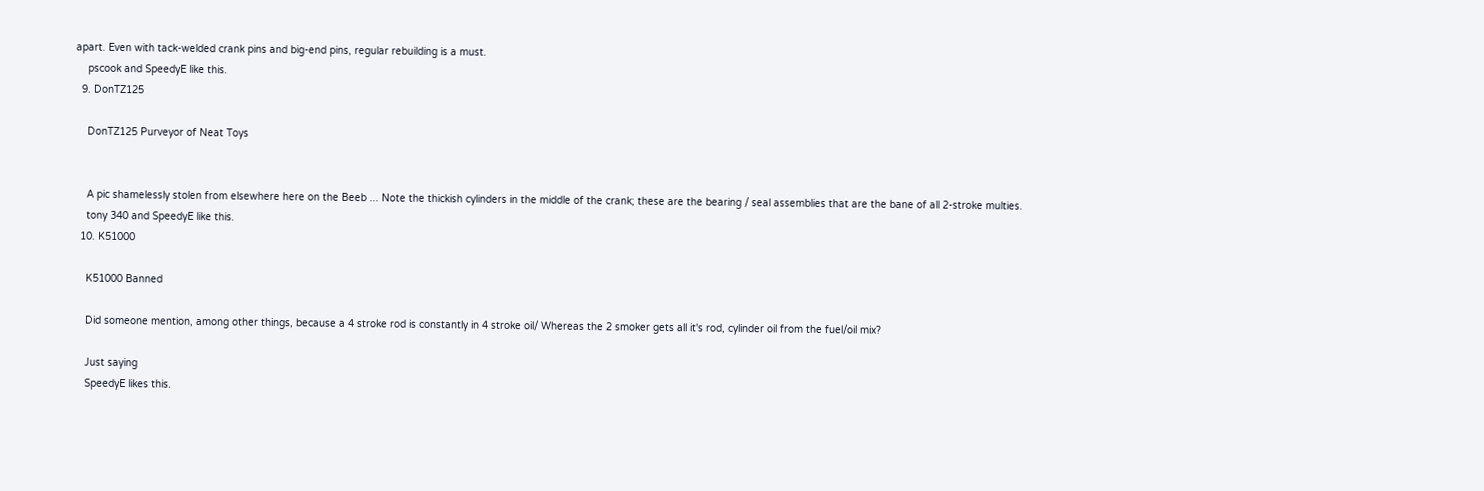apart. Even with tack-welded crank pins and big-end pins, regular rebuilding is a must.
    pscook and SpeedyE like this.
  9. DonTZ125

    DonTZ125 Purveyor of Neat Toys


    A pic shamelessly stolen from elsewhere here on the Beeb ... Note the thickish cylinders in the middle of the crank; these are the bearing / seal assemblies that are the bane of all 2-stroke multies.
    tony 340 and SpeedyE like this.
  10. K51000

    K51000 Banned

    Did someone mention, among other things, because a 4 stroke rod is constantly in 4 stroke oil/ Whereas the 2 smoker gets all it's rod, cylinder oil from the fuel/oil mix?

    Just saying
    SpeedyE likes this.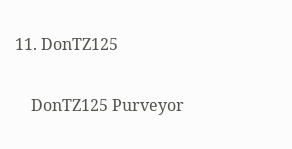11. DonTZ125

    DonTZ125 Purveyor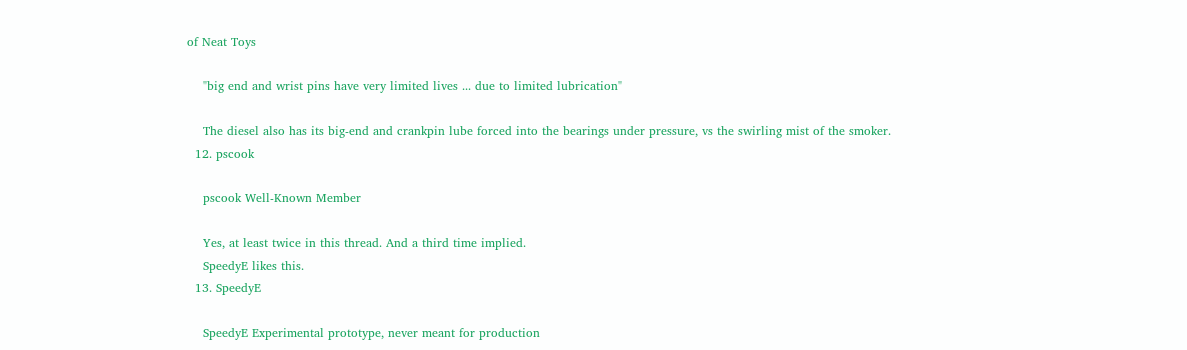of Neat Toys

    "big end and wrist pins have very limited lives ... due to limited lubrication"

    The diesel also has its big-end and crankpin lube forced into the bearings under pressure, vs the swirling mist of the smoker.
  12. pscook

    pscook Well-Known Member

    Yes, at least twice in this thread. And a third time implied.
    SpeedyE likes this.
  13. SpeedyE

    SpeedyE Experimental prototype, never meant for production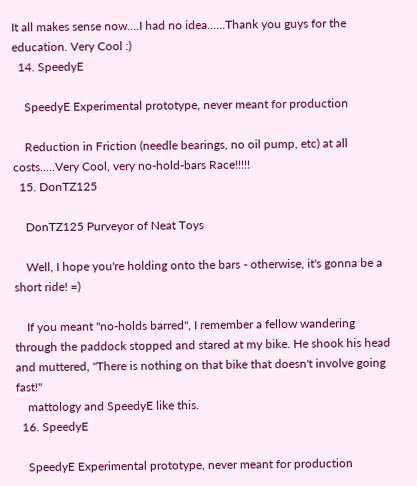It all makes sense now....I had no idea......Thank you guys for the education. Very Cool :)
  14. SpeedyE

    SpeedyE Experimental prototype, never meant for production

    Reduction in Friction (needle bearings, no oil pump, etc) at all costs.....Very Cool, very no-hold-bars Race!!!!!
  15. DonTZ125

    DonTZ125 Purveyor of Neat Toys

    Well, I hope you're holding onto the bars - otherwise, it's gonna be a short ride! =)

    If you meant "no-holds barred", I remember a fellow wandering through the paddock stopped and stared at my bike. He shook his head and muttered, "There is nothing on that bike that doesn't involve going fast!"
    mattology and SpeedyE like this.
  16. SpeedyE

    SpeedyE Experimental prototype, never meant for production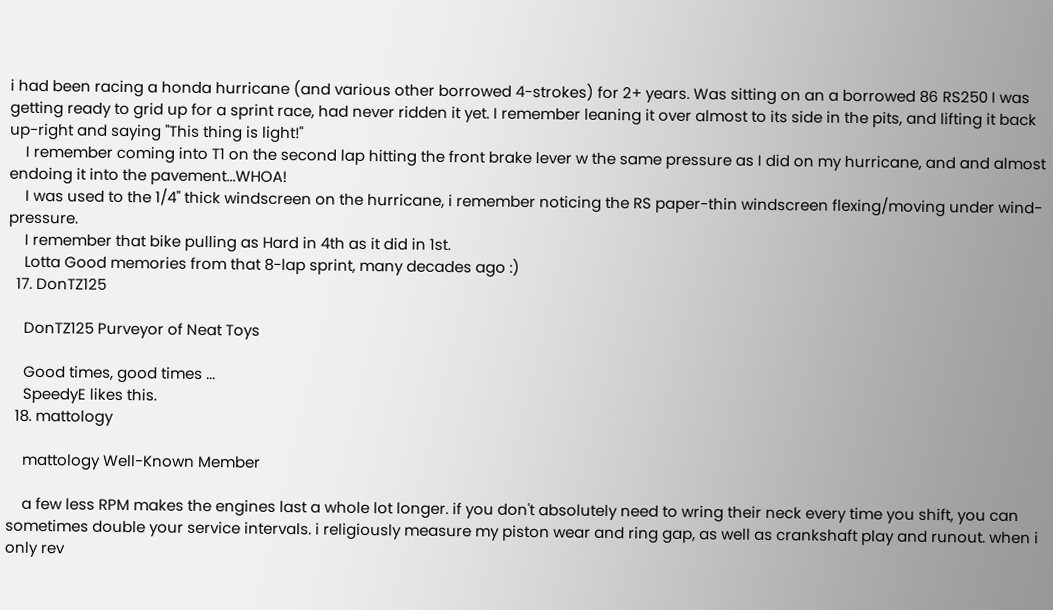i had been racing a honda hurricane (and various other borrowed 4-strokes) for 2+ years. Was sitting on an a borrowed 86 RS250 I was getting ready to grid up for a sprint race, had never ridden it yet. I remember leaning it over almost to its side in the pits, and lifting it back up-right and saying "This thing is light!"
    I remember coming into T1 on the second lap hitting the front brake lever w the same pressure as I did on my hurricane, and and almost endoing it into the pavement...WHOA!
    I was used to the 1/4" thick windscreen on the hurricane, i remember noticing the RS paper-thin windscreen flexing/moving under wind-pressure.
    I remember that bike pulling as Hard in 4th as it did in 1st.
    Lotta Good memories from that 8-lap sprint, many decades ago :)
  17. DonTZ125

    DonTZ125 Purveyor of Neat Toys

    Good times, good times ...
    SpeedyE likes this.
  18. mattology

    mattology Well-Known Member

    a few less RPM makes the engines last a whole lot longer. if you don't absolutely need to wring their neck every time you shift, you can sometimes double your service intervals. i religiously measure my piston wear and ring gap, as well as crankshaft play and runout. when i only rev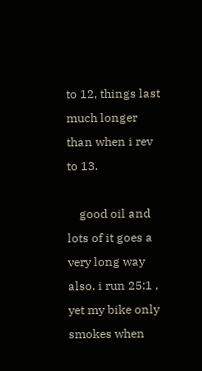to 12, things last much longer than when i rev to 13.

    good oil and lots of it goes a very long way also. i run 25:1 , yet my bike only smokes when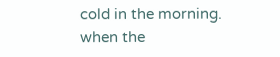cold in the morning. when the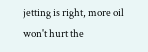jetting is right, more oil won't hurt the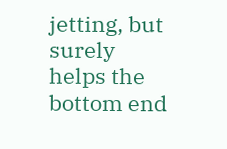jetting, but surely helps the bottom end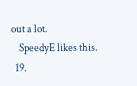out a lot.
    SpeedyE likes this.
  19.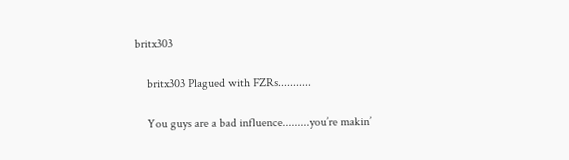britx303

    britx303 Plagued with FZRs...........

    You guys are a bad influence.........you’re makin’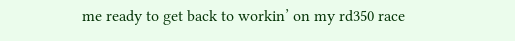me ready to get back to workin’ on my rd350 race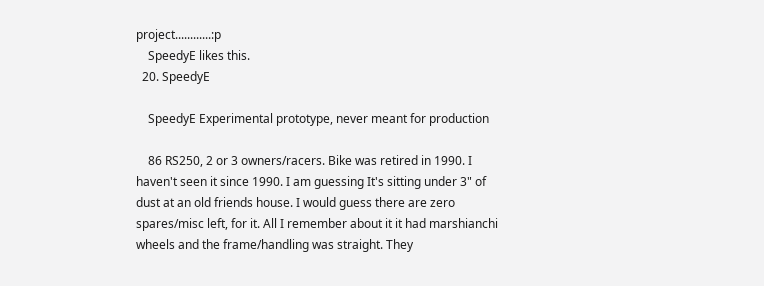project............:p
    SpeedyE likes this.
  20. SpeedyE

    SpeedyE Experimental prototype, never meant for production

    86 RS250, 2 or 3 owners/racers. Bike was retired in 1990. I haven't seen it since 1990. I am guessing It's sitting under 3" of dust at an old friends house. I would guess there are zero spares/misc left, for it. All I remember about it it had marshianchi wheels and the frame/handling was straight. They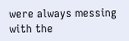were always messing with the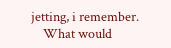jetting, i remember.
    What would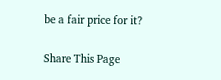be a fair price for it?

Share This Page